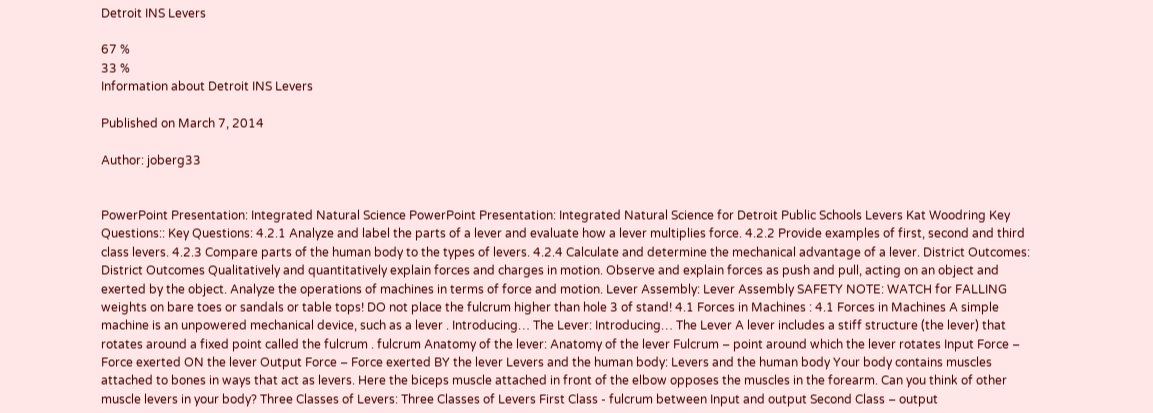Detroit INS Levers

67 %
33 %
Information about Detroit INS Levers

Published on March 7, 2014

Author: joberg33


PowerPoint Presentation: Integrated Natural Science PowerPoint Presentation: Integrated Natural Science for Detroit Public Schools Levers Kat Woodring Key Questions:: Key Questions: 4.2.1 Analyze and label the parts of a lever and evaluate how a lever multiplies force. 4.2.2 Provide examples of first, second and third class levers. 4.2.3 Compare parts of the human body to the types of levers. 4.2.4 Calculate and determine the mechanical advantage of a lever. District Outcomes: District Outcomes Qualitatively and quantitatively explain forces and charges in motion. Observe and explain forces as push and pull, acting on an object and exerted by the object. Analyze the operations of machines in terms of force and motion. Lever Assembly: Lever Assembly SAFETY NOTE: WATCH for FALLING weights on bare toes or sandals or table tops! DO not place the fulcrum higher than hole 3 of stand! 4.1 Forces in Machines : 4.1 Forces in Machines A simple machine is an unpowered mechanical device, such as a lever . Introducing… The Lever: Introducing… The Lever A lever includes a stiff structure (the lever) that rotates around a fixed point called the fulcrum . fulcrum Anatomy of the lever: Anatomy of the lever Fulcrum – point around which the lever rotates Input Force – Force exerted ON the lever Output Force – Force exerted BY the lever Levers and the human body: Levers and the human body Your body contains muscles attached to bones in ways that act as levers. Here the biceps muscle attached in front of the elbow opposes the muscles in the forearm. Can you think of other muscle levers in your body? Three Classes of Levers: Three Classes of Levers First Class - fulcrum between Input and output Second Class – output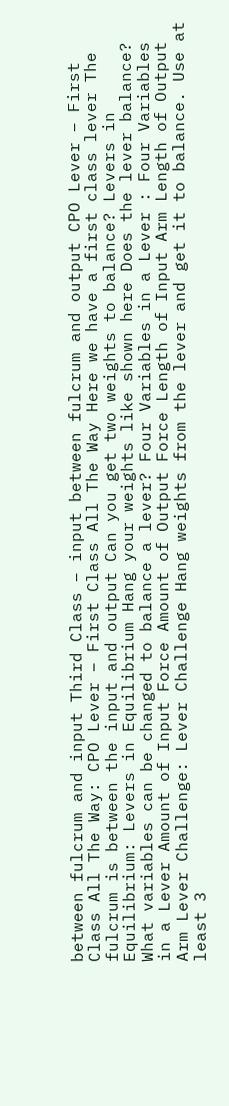between fulcrum and input Third Class – input between fulcrum and output CPO Lever – First Class All The Way: CPO Lever – First Class All The Way Here we have a first class lever The fulcrum is between the input and output Can you get two weights to balance? Levers in Equilibrium: Levers in Equilibrium Hang your weights like shown here Does the lever balance? What variables can be changed to balance a lever? Four Variables in a Lever : Four Variables in a Lever Amount of Input Force Amount of Output Force Length of Input Arm Length of Output Arm Lever Challenge: Lever Challenge Hang weights from the lever and get it to balance. Use at least 3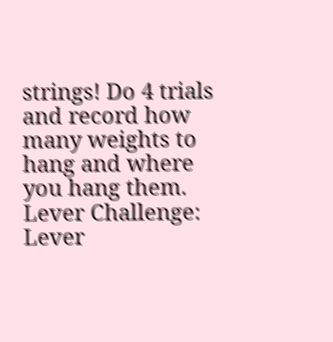strings! Do 4 trials and record how many weights to hang and where you hang them. Lever Challenge: Lever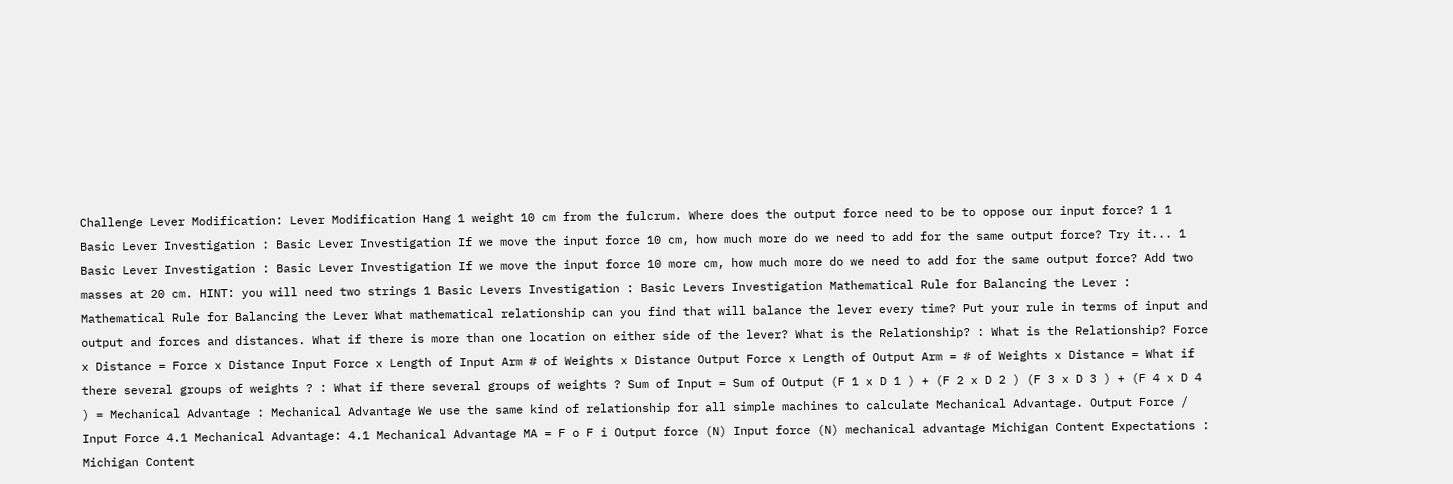Challenge Lever Modification: Lever Modification Hang 1 weight 10 cm from the fulcrum. Where does the output force need to be to oppose our input force? 1 1 Basic Lever Investigation : Basic Lever Investigation If we move the input force 10 cm, how much more do we need to add for the same output force? Try it... 1 Basic Lever Investigation : Basic Lever Investigation If we move the input force 10 more cm, how much more do we need to add for the same output force? Add two masses at 20 cm. HINT: you will need two strings 1 Basic Levers Investigation : Basic Levers Investigation Mathematical Rule for Balancing the Lever : Mathematical Rule for Balancing the Lever What mathematical relationship can you find that will balance the lever every time? Put your rule in terms of input and output and forces and distances. What if there is more than one location on either side of the lever? What is the Relationship? : What is the Relationship? Force x Distance = Force x Distance Input Force x Length of Input Arm # of Weights x Distance Output Force x Length of Output Arm = # of Weights x Distance = What if there several groups of weights ? : What if there several groups of weights ? Sum of Input = Sum of Output (F 1 x D 1 ) + (F 2 x D 2 ) (F 3 x D 3 ) + (F 4 x D 4 ) = Mechanical Advantage : Mechanical Advantage We use the same kind of relationship for all simple machines to calculate Mechanical Advantage. Output Force / Input Force 4.1 Mechanical Advantage: 4.1 Mechanical Advantage MA = F o F i Output force (N) Input force (N) mechanical advantage Michigan Content Expectations : Michigan Content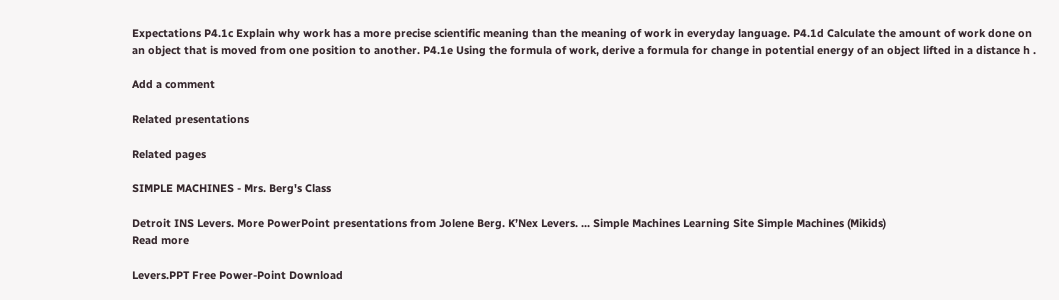Expectations P4.1c Explain why work has a more precise scientific meaning than the meaning of work in everyday language. P4.1d Calculate the amount of work done on an object that is moved from one position to another. P4.1e Using the formula of work, derive a formula for change in potential energy of an object lifted in a distance h .

Add a comment

Related presentations

Related pages

SIMPLE MACHINES - Mrs. Berg's Class

Detroit INS Levers. More PowerPoint presentations from Jolene Berg. K’Nex Levers. ... Simple Machines Learning Site Simple Machines (Mikids)
Read more

Levers.PPT Free Power-Point Download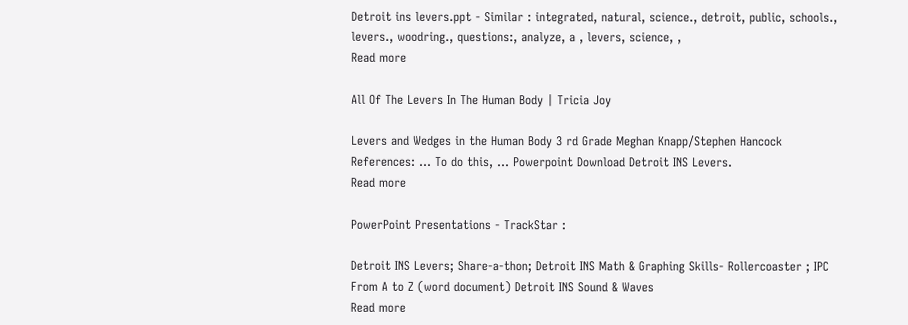Detroit ins levers.ppt - Similar : integrated, natural, science., detroit, public, schools., levers., woodring., questions:, analyze, a , levers, science, ,
Read more

All Of The Levers In The Human Body | Tricia Joy

Levers and Wedges in the Human Body 3 rd Grade Meghan Knapp/Stephen Hancock References: ... To do this, ... Powerpoint Download Detroit INS Levers.
Read more

PowerPoint Presentations - TrackStar :

Detroit INS Levers; Share-a-thon; Detroit INS Math & Graphing Skills- Rollercoaster ; IPC From A to Z (word document) Detroit INS Sound & Waves
Read more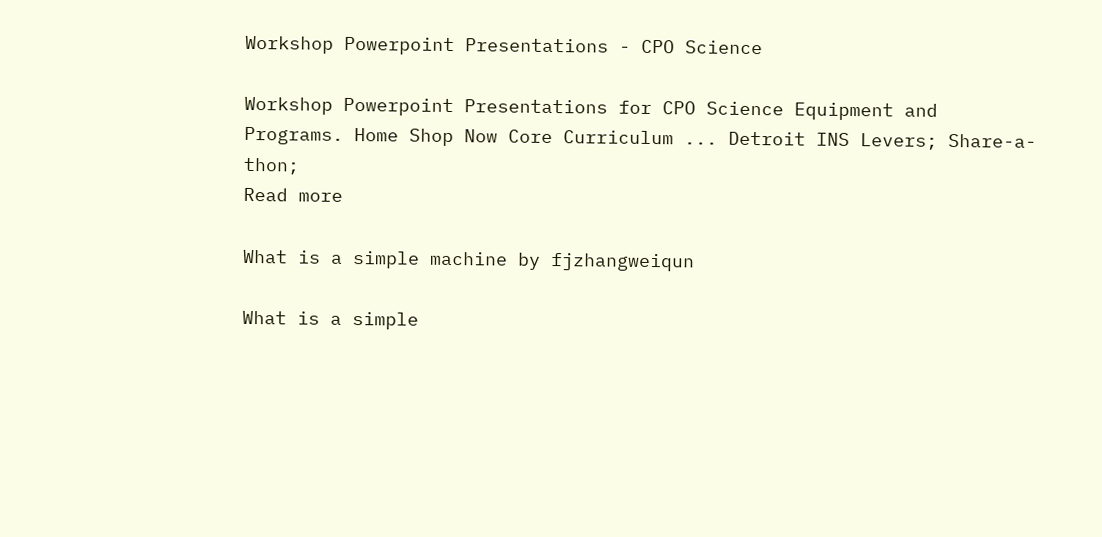Workshop Powerpoint Presentations - CPO Science

Workshop Powerpoint Presentations for CPO Science Equipment and Programs. Home Shop Now Core Curriculum ... Detroit INS Levers; Share-a-thon;
Read more

What is a simple machine by fjzhangweiqun

What is a simple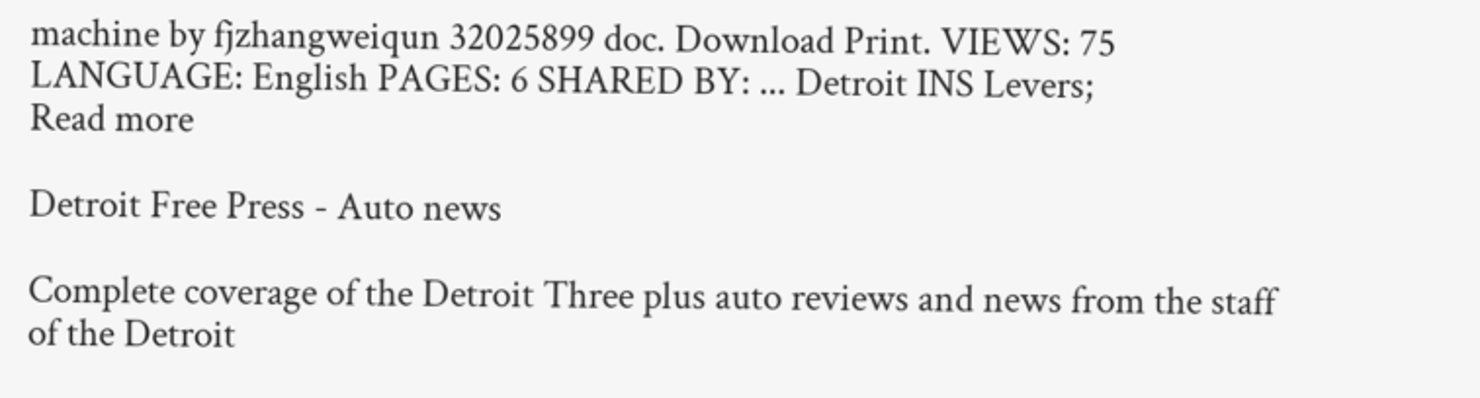machine by fjzhangweiqun 32025899 doc. Download Print. VIEWS: 75 LANGUAGE: English PAGES: 6 SHARED BY: ... Detroit INS Levers;
Read more

Detroit Free Press - Auto news

Complete coverage of the Detroit Three plus auto reviews and news from the staff of the Detroit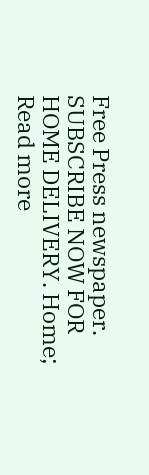Free Press newspaper. SUBSCRIBE NOW FOR HOME DELIVERY. Home;
Read more